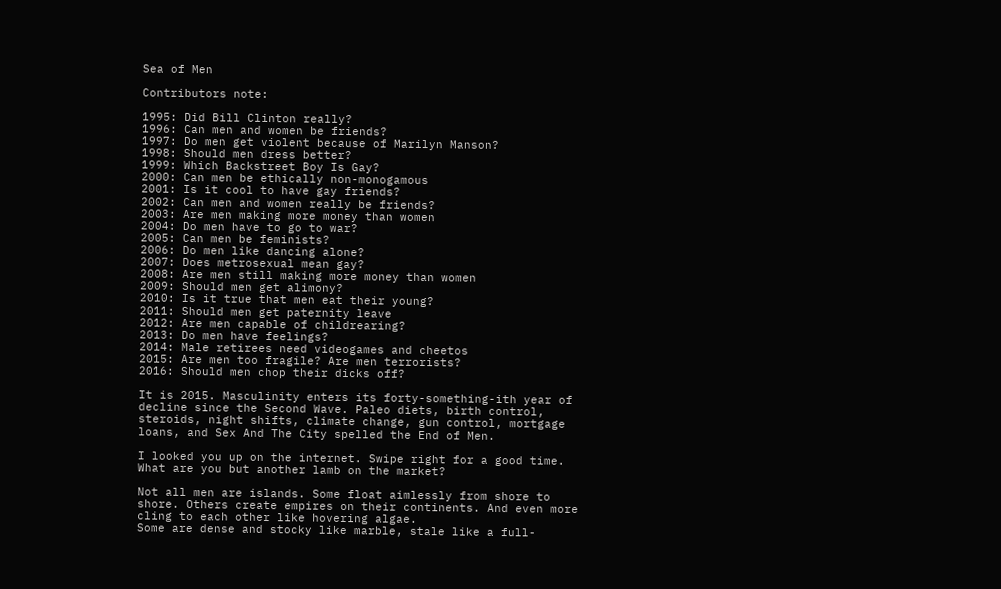Sea of Men

Contributors note:

1995: Did Bill Clinton really?
1996: Can men and women be friends?
1997: Do men get violent because of Marilyn Manson?
1998: Should men dress better?
1999: Which Backstreet Boy Is Gay?
2000: Can men be ethically non-monogamous
2001: Is it cool to have gay friends?
2002: Can men and women really be friends?
2003: Are men making more money than women
2004: Do men have to go to war?
2005: Can men be feminists?
2006: Do men like dancing alone?
2007: Does metrosexual mean gay?
2008: Are men still making more money than women
2009: Should men get alimony?
2010: Is it true that men eat their young?
2011: Should men get paternity leave
2012: Are men capable of childrearing?
2013: Do men have feelings?
2014: Male retirees need videogames and cheetos
2015: Are men too fragile? Are men terrorists?
2016: Should men chop their dicks off?

It is 2015. Masculinity enters its forty-something-ith year of decline since the Second Wave. Paleo diets, birth control, steroids, night shifts, climate change, gun control, mortgage loans, and Sex And The City spelled the End of Men.

I looked you up on the internet. Swipe right for a good time. What are you but another lamb on the market?

Not all men are islands. Some float aimlessly from shore to shore. Others create empires on their continents. And even more cling to each other like hovering algae.
Some are dense and stocky like marble, stale like a full-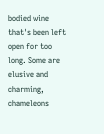bodied wine that's been left open for too long. Some are elusive and charming, chameleons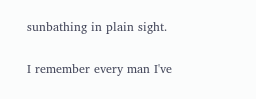sunbathing in plain sight.

I remember every man I've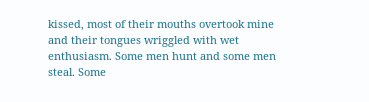kissed, most of their mouths overtook mine and their tongues wriggled with wet enthusiasm. Some men hunt and some men steal. Some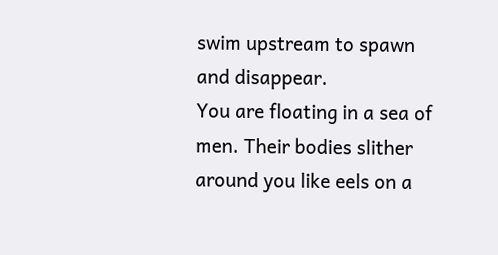swim upstream to spawn and disappear.
You are floating in a sea of men. Their bodies slither around you like eels on a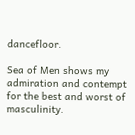dancefloor.

Sea of Men shows my admiration and contempt for the best and worst of masculinity.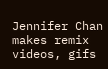Jennifer Chan makes remix videos, gifs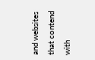and websites that contend with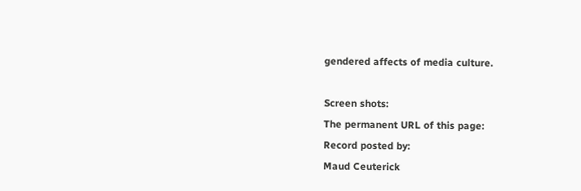gendered affects of media culture.

Screen shots:
The permanent URL of this page:
Record posted by:
Maud Ceuterick